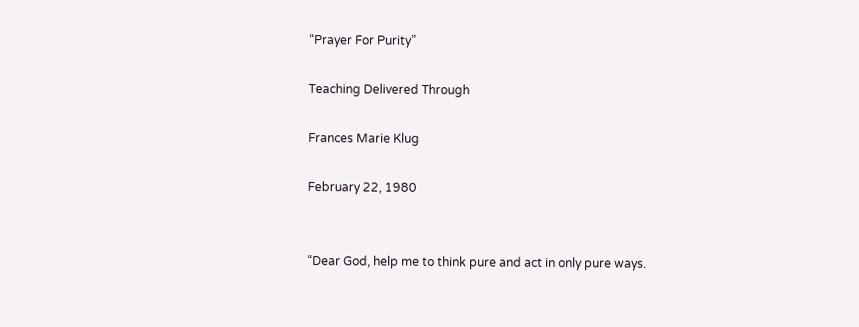“Prayer For Purity”

Teaching Delivered Through

Frances Marie Klug

February 22, 1980


“Dear God, help me to think pure and act in only pure ways.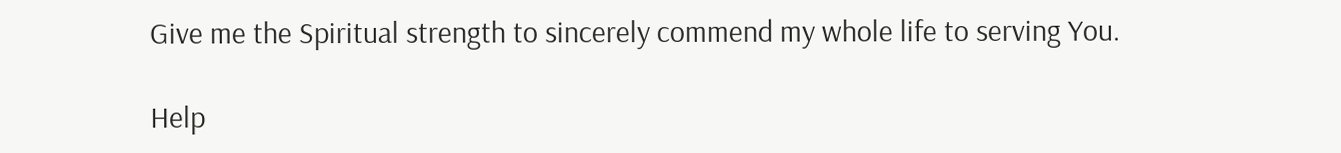Give me the Spiritual strength to sincerely commend my whole life to serving You.

Help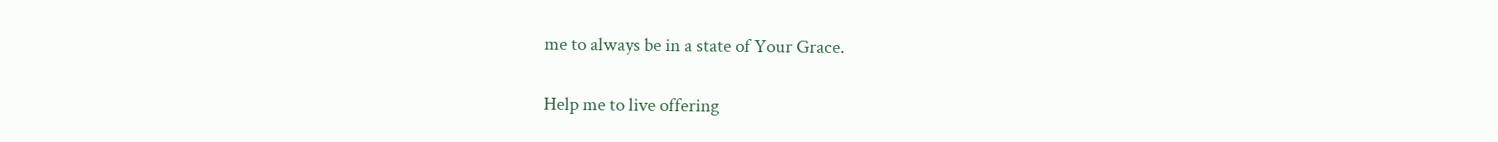me to always be in a state of Your Grace.

Help me to live offering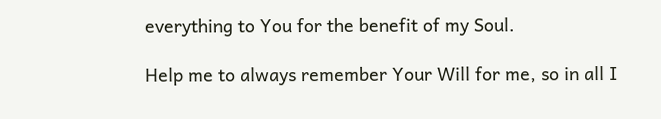everything to You for the benefit of my Soul.

Help me to always remember Your Will for me, so in all I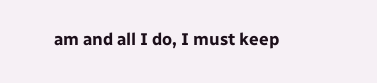am and all I do, I must keep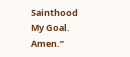Sainthood My Goal. Amen.”